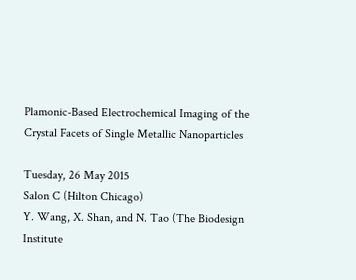Plamonic-Based Electrochemical Imaging of the Crystal Facets of Single Metallic Nanoparticles

Tuesday, 26 May 2015
Salon C (Hilton Chicago)
Y. Wang, X. Shan, and N. Tao (The Biodesign Institute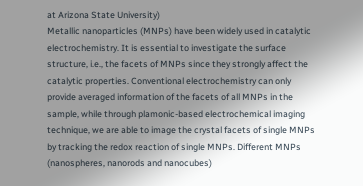at Arizona State University)
Metallic nanoparticles (MNPs) have been widely used in catalytic electrochemistry. It is essential to investigate the surface structure, i.e., the facets of MNPs since they strongly affect the catalytic properties. Conventional electrochemistry can only provide averaged information of the facets of all MNPs in the sample, while through plamonic-based electrochemical imaging technique, we are able to image the crystal facets of single MNPs by tracking the redox reaction of single MNPs. Different MNPs (nanospheres, nanorods and nanocubes)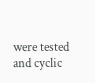were tested and cyclic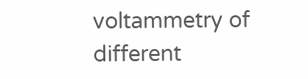voltammetry of different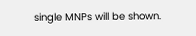single MNPs will be shown.